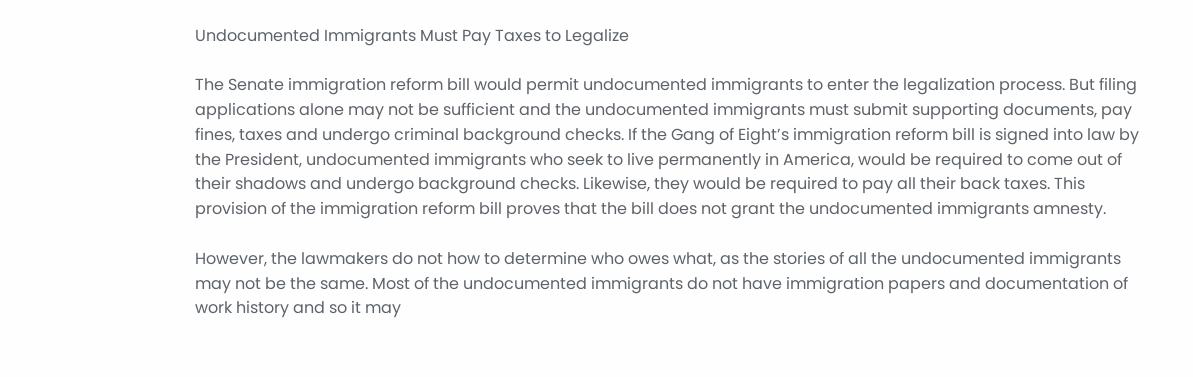Undocumented Immigrants Must Pay Taxes to Legalize

The Senate immigration reform bill would permit undocumented immigrants to enter the legalization process. But filing applications alone may not be sufficient and the undocumented immigrants must submit supporting documents, pay fines, taxes and undergo criminal background checks. If the Gang of Eight’s immigration reform bill is signed into law by the President, undocumented immigrants who seek to live permanently in America, would be required to come out of their shadows and undergo background checks. Likewise, they would be required to pay all their back taxes. This provision of the immigration reform bill proves that the bill does not grant the undocumented immigrants amnesty.

However, the lawmakers do not how to determine who owes what, as the stories of all the undocumented immigrants may not be the same. Most of the undocumented immigrants do not have immigration papers and documentation of work history and so it may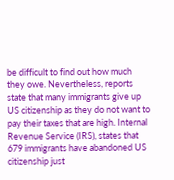be difficult to find out how much they owe. Nevertheless, reports state that many immigrants give up US citizenship as they do not want to pay their taxes that are high. Internal Revenue Service (IRS), states that 679 immigrants have abandoned US citizenship just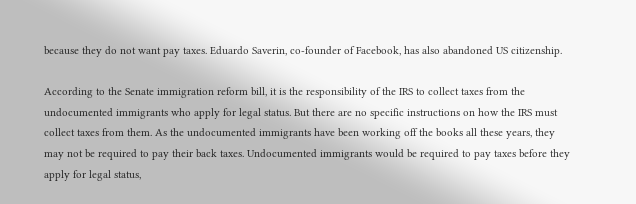because they do not want pay taxes. Eduardo Saverin, co-founder of Facebook, has also abandoned US citizenship.

According to the Senate immigration reform bill, it is the responsibility of the IRS to collect taxes from the undocumented immigrants who apply for legal status. But there are no specific instructions on how the IRS must collect taxes from them. As the undocumented immigrants have been working off the books all these years, they may not be required to pay their back taxes. Undocumented immigrants would be required to pay taxes before they apply for legal status,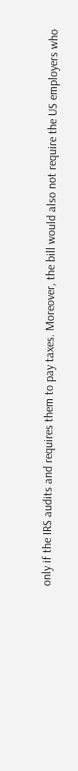only if the IRS audits and requires them to pay taxes. Moreover, the bill would also not require the US employers who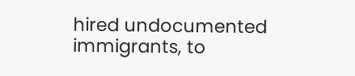hired undocumented immigrants, to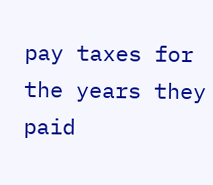pay taxes for the years they paid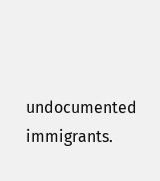undocumented immigrants.